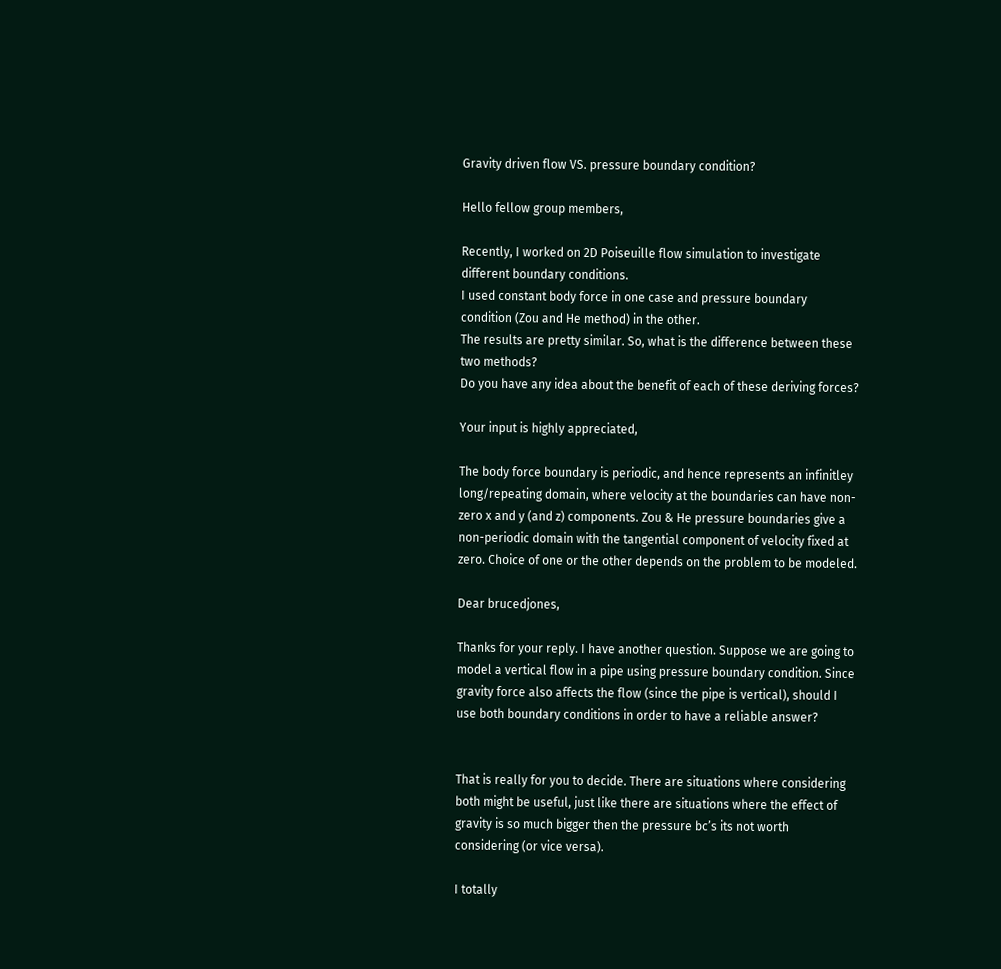Gravity driven flow VS. pressure boundary condition?

Hello fellow group members,

Recently, I worked on 2D Poiseuille flow simulation to investigate different boundary conditions.
I used constant body force in one case and pressure boundary condition (Zou and He method) in the other.
The results are pretty similar. So, what is the difference between these two methods?
Do you have any idea about the benefit of each of these deriving forces?

Your input is highly appreciated,

The body force boundary is periodic, and hence represents an infinitley long/repeating domain, where velocity at the boundaries can have non-zero x and y (and z) components. Zou & He pressure boundaries give a non-periodic domain with the tangential component of velocity fixed at zero. Choice of one or the other depends on the problem to be modeled.

Dear brucedjones,

Thanks for your reply. I have another question. Suppose we are going to model a vertical flow in a pipe using pressure boundary condition. Since gravity force also affects the flow (since the pipe is vertical), should I use both boundary conditions in order to have a reliable answer?


That is really for you to decide. There are situations where considering both might be useful, just like there are situations where the effect of gravity is so much bigger then the pressure bc’s its not worth considering (or vice versa).

I totally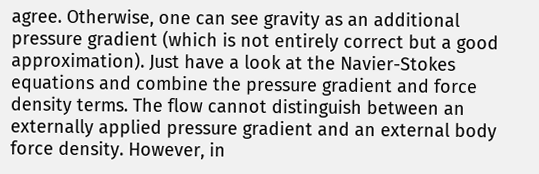agree. Otherwise, one can see gravity as an additional pressure gradient (which is not entirely correct but a good approximation). Just have a look at the Navier-Stokes equations and combine the pressure gradient and force density terms. The flow cannot distinguish between an externally applied pressure gradient and an external body force density. However, in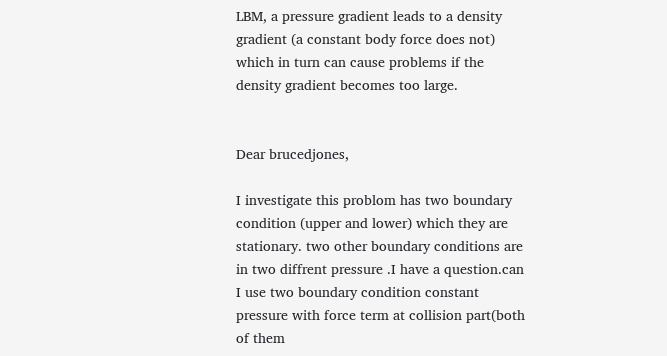LBM, a pressure gradient leads to a density gradient (a constant body force does not) which in turn can cause problems if the density gradient becomes too large.


Dear brucedjones,

I investigate this problom has two boundary condition (upper and lower) which they are stationary. two other boundary conditions are in two diffrent pressure .I have a question.can I use two boundary condition constant pressure with force term at collision part(both of them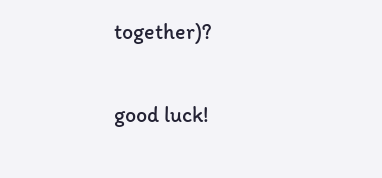together)?

good luck!